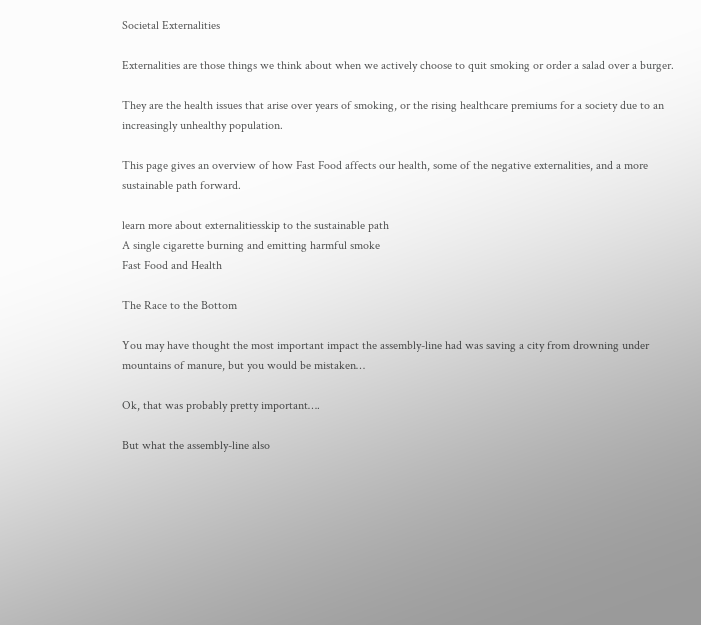Societal Externalities

Externalities are those things we think about when we actively choose to quit smoking or order a salad over a burger.

They are the health issues that arise over years of smoking, or the rising healthcare premiums for a society due to an increasingly unhealthy population.

This page gives an overview of how Fast Food affects our health, some of the negative externalities, and a more sustainable path forward.

learn more about externalitiesskip to the sustainable path
A single cigarette burning and emitting harmful smoke
Fast Food and Health

The Race to the Bottom

You may have thought the most important impact the assembly-line had was saving a city from drowning under mountains of manure, but you would be mistaken…

Ok, that was probably pretty important….

But what the assembly-line also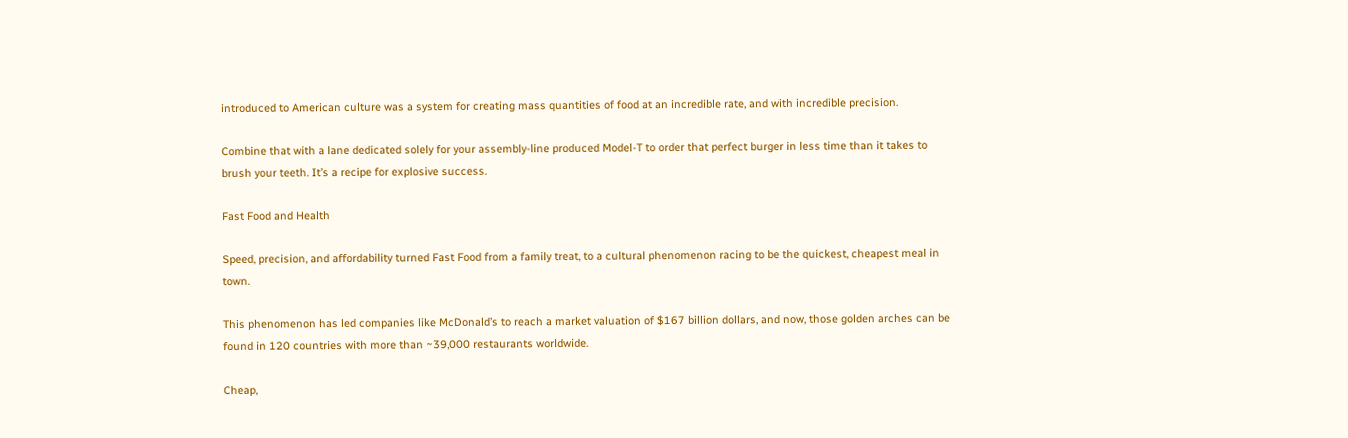introduced to American culture was a system for creating mass quantities of food at an incredible rate, and with incredible precision.

Combine that with a lane dedicated solely for your assembly-line produced Model-T to order that perfect burger in less time than it takes to brush your teeth. It’s a recipe for explosive success.

Fast Food and Health

Speed, precision, and affordability turned Fast Food from a family treat, to a cultural phenomenon racing to be the quickest, cheapest meal in town.

This phenomenon has led companies like McDonald’s to reach a market valuation of $167 billion dollars, and now, those golden arches can be found in 120 countries with more than ~39,000 restaurants worldwide.

Cheap,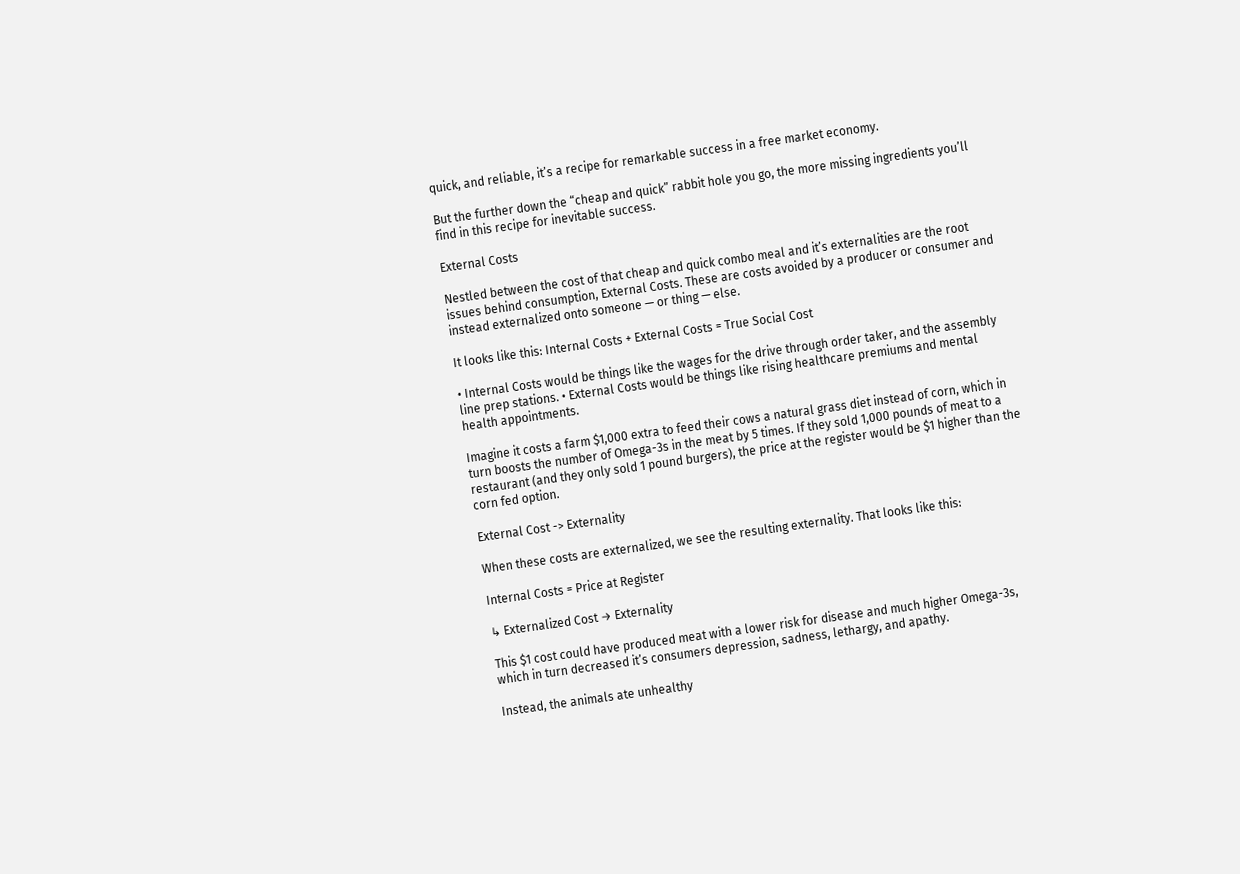quick, and reliable, it’s a recipe for remarkable success in a free market economy.

But the further down the “cheap and quick” rabbit hole you go, the more missing ingredients you’ll find in this recipe for inevitable success.

External Costs

Nestled between the cost of that cheap and quick combo meal and it’s externalities are the root issues behind consumption, External Costs. These are costs avoided by a producer or consumer and instead externalized onto someone — or thing — else.

It looks like this: Internal Costs + External Costs = True Social Cost

• Internal Costs would be things like the wages for the drive through order taker, and the assembly line prep stations. • External Costs would be things like rising healthcare premiums and mental health appointments.

Imagine it costs a farm $1,000 extra to feed their cows a natural grass diet instead of corn, which in turn boosts the number of Omega-3s in the meat by 5 times. If they sold 1,000 pounds of meat to a restaurant (and they only sold 1 pound burgers), the price at the register would be $1 higher than the corn fed option.

External Cost -> Externality

When these costs are externalized, we see the resulting externality. That looks like this:

Internal Costs = Price at Register

↳ Externalized Cost → Externality

This $1 cost could have produced meat with a lower risk for disease and much higher Omega-3s, which in turn decreased it’s consumers depression, sadness, lethargy, and apathy.

Instead, the animals ate unhealthy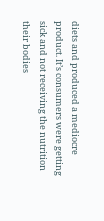diets and produced a mediocre product. It’s consumers were getting sick and not receiving the nutrition their bodies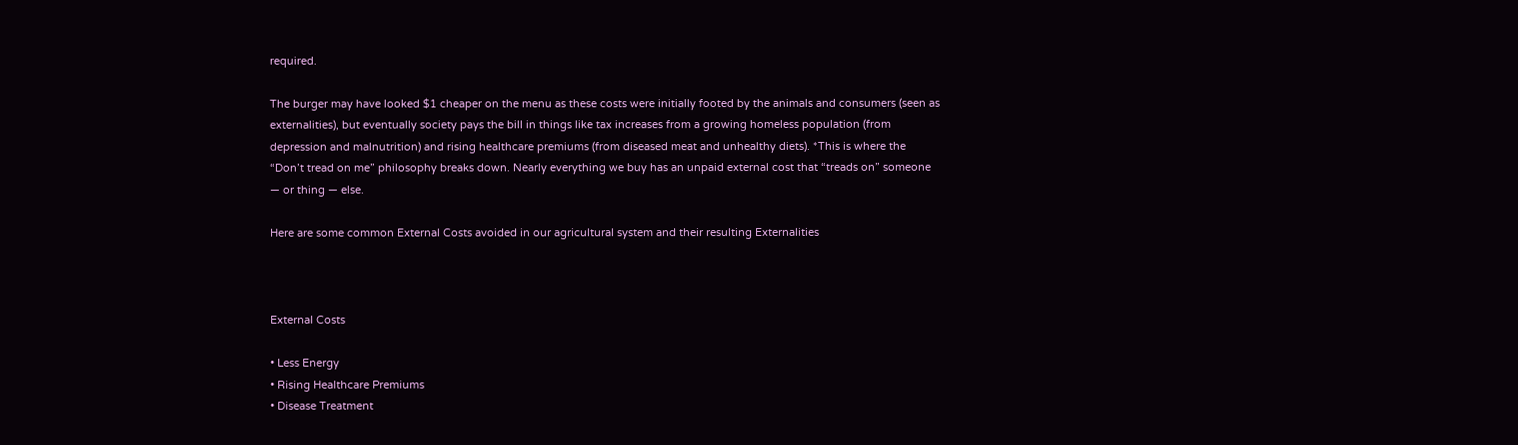required.

The burger may have looked $1 cheaper on the menu as these costs were initially footed by the animals and consumers (seen as externalities), but eventually society pays the bill in things like tax increases from a growing homeless population (from depression and malnutrition) and rising healthcare premiums (from diseased meat and unhealthy diets). *This is where the “Don’t tread on me” philosophy breaks down. Nearly everything we buy has an unpaid external cost that “treads on” someone — or thing — else.

Here are some common External Costs avoided in our agricultural system and their resulting Externalities



External Costs

• Less Energy
• Rising Healthcare Premiums
• Disease Treatment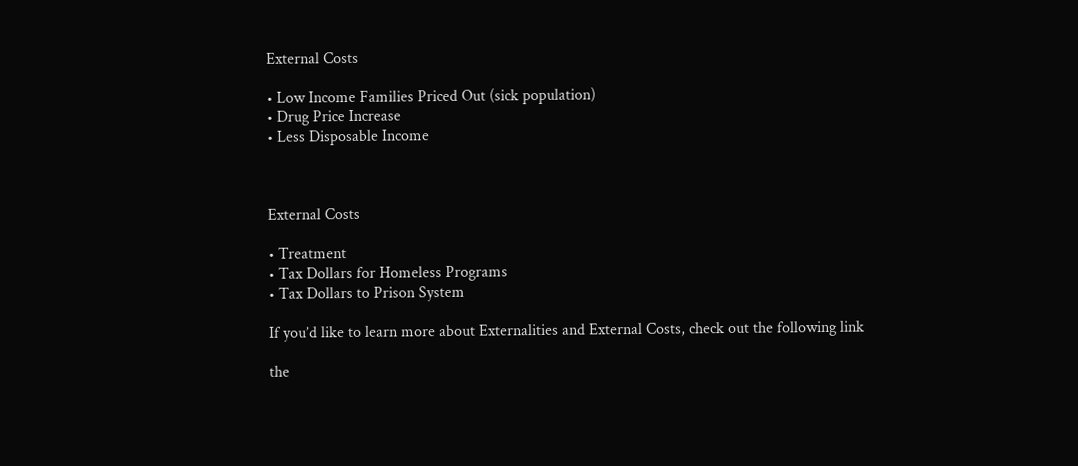External Costs

• Low Income Families Priced Out (sick population)
• Drug Price Increase
• Less Disposable Income



External Costs

• Treatment
• Tax Dollars for Homeless Programs
• Tax Dollars to Prison System

If you’d like to learn more about Externalities and External Costs, check out the following link

the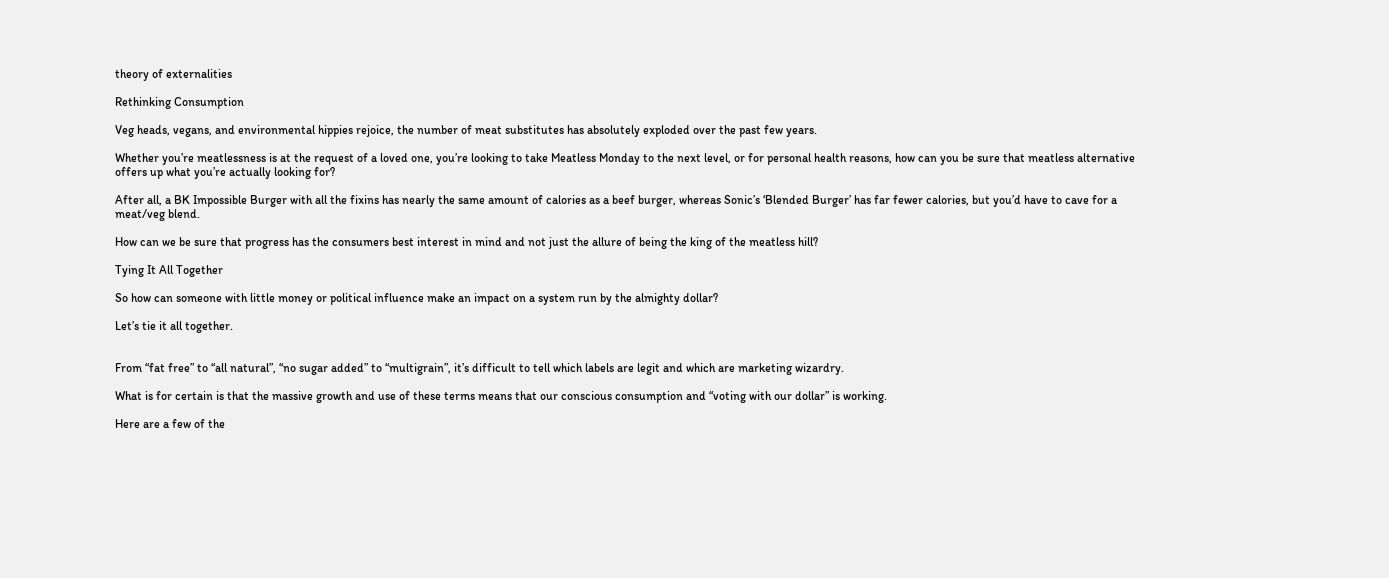theory of externalities

Rethinking Consumption

Veg heads, vegans, and environmental hippies rejoice, the number of meat substitutes has absolutely exploded over the past few years.

Whether you’re meatlessness is at the request of a loved one, you’re looking to take Meatless Monday to the next level, or for personal health reasons, how can you be sure that meatless alternative offers up what you’re actually looking for?

After all, a BK Impossible Burger with all the fixins has nearly the same amount of calories as a beef burger, whereas Sonic’s ‘Blended Burger’ has far fewer calories, but you’d have to cave for a meat/veg blend.

How can we be sure that progress has the consumers best interest in mind and not just the allure of being the king of the meatless hill?

Tying It All Together

So how can someone with little money or political influence make an impact on a system run by the almighty dollar?

Let’s tie it all together.


From “fat free” to “all natural”, “no sugar added” to “multigrain”, it’s difficult to tell which labels are legit and which are marketing wizardry.

What is for certain is that the massive growth and use of these terms means that our conscious consumption and “voting with our dollar” is working.

Here are a few of the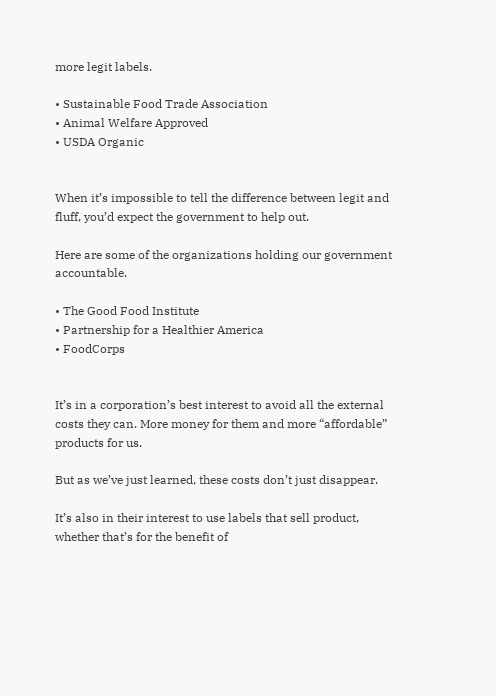more legit labels.

• Sustainable Food Trade Association
• Animal Welfare Approved
• USDA Organic


When it’s impossible to tell the difference between legit and fluff, you’d expect the government to help out.

Here are some of the organizations holding our government accountable.

• The Good Food Institute
• Partnership for a Healthier America
• FoodCorps


It’s in a corporation’s best interest to avoid all the external costs they can. More money for them and more “affordable” products for us.

But as we’ve just learned, these costs don’t just disappear.

It’s also in their interest to use labels that sell product, whether that’s for the benefit of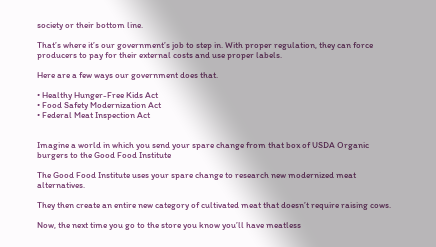society or their bottom line.

That’s where it’s our government’s job to step in. With proper regulation, they can force producers to pay for their external costs and use proper labels.

Here are a few ways our government does that.

• Healthy Hunger-Free Kids Act
• Food Safety Modernization Act
• Federal Meat Inspection Act


Imagine a world in which you send your spare change from that box of USDA Organic burgers to the Good Food Institute

The Good Food Institute uses your spare change to research new modernized meat alternatives.

They then create an entire new category of cultivated meat that doesn’t require raising cows.

Now, the next time you go to the store you know you’ll have meatless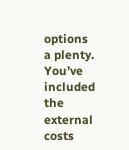options a plenty. You’ve included the external costs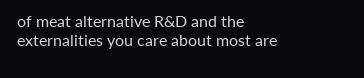of meat alternative R&D and the externalities you care about most are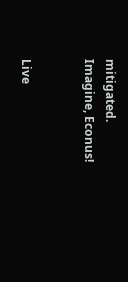mitigated.
Imagine, Econus!


Live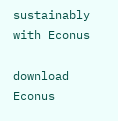sustainably with Econus

download Econus